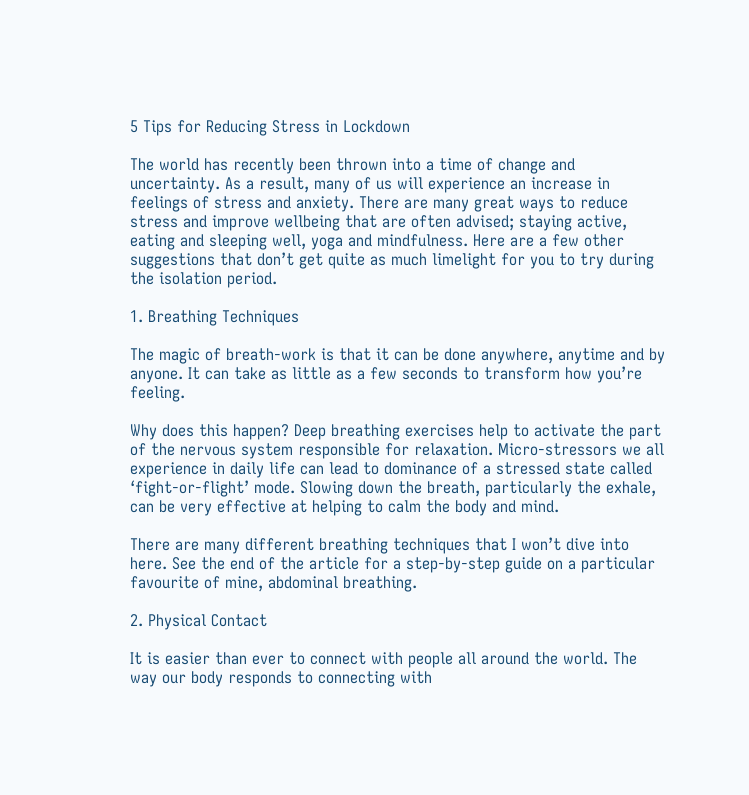5 Tips for Reducing Stress in Lockdown

The world has recently been thrown into a time of change and uncertainty. As a result, many of us will experience an increase in feelings of stress and anxiety. There are many great ways to reduce stress and improve wellbeing that are often advised; staying active, eating and sleeping well, yoga and mindfulness. Here are a few other suggestions that don’t get quite as much limelight for you to try during the isolation period.

1. Breathing Techniques

The magic of breath-work is that it can be done anywhere, anytime and by anyone. It can take as little as a few seconds to transform how you’re feeling.

Why does this happen? Deep breathing exercises help to activate the part of the nervous system responsible for relaxation. Micro-stressors we all experience in daily life can lead to dominance of a stressed state called ‘fight-or-flight’ mode. Slowing down the breath, particularly the exhale, can be very effective at helping to calm the body and mind.

There are many different breathing techniques that I won’t dive into here. See the end of the article for a step-by-step guide on a particular favourite of mine, abdominal breathing.

2. Physical Contact

It is easier than ever to connect with people all around the world. The way our body responds to connecting with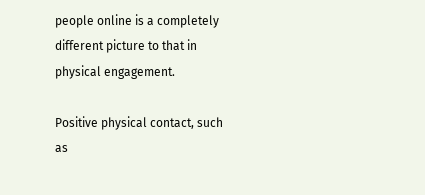people online is a completely different picture to that in physical engagement.

Positive physical contact, such as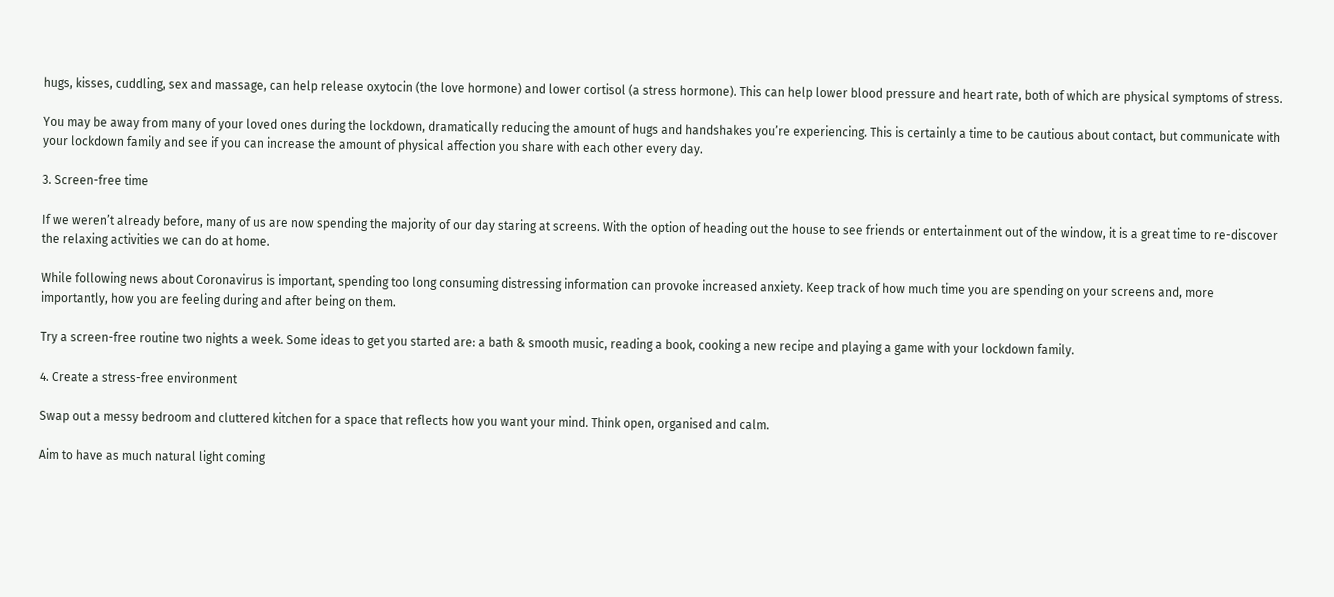hugs, kisses, cuddling, sex and massage, can help release oxytocin (the love hormone) and lower cortisol (a stress hormone). This can help lower blood pressure and heart rate, both of which are physical symptoms of stress.

You may be away from many of your loved ones during the lockdown, dramatically reducing the amount of hugs and handshakes you’re experiencing. This is certainly a time to be cautious about contact, but communicate with your lockdown family and see if you can increase the amount of physical affection you share with each other every day.

3. Screen-free time

If we weren’t already before, many of us are now spending the majority of our day staring at screens. With the option of heading out the house to see friends or entertainment out of the window, it is a great time to re-discover the relaxing activities we can do at home.

While following news about Coronavirus is important, spending too long consuming distressing information can provoke increased anxiety. Keep track of how much time you are spending on your screens and, more importantly, how you are feeling during and after being on them.

Try a screen-free routine two nights a week. Some ideas to get you started are: a bath & smooth music, reading a book, cooking a new recipe and playing a game with your lockdown family.

4. Create a stress-free environment

Swap out a messy bedroom and cluttered kitchen for a space that reflects how you want your mind. Think open, organised and calm.

Aim to have as much natural light coming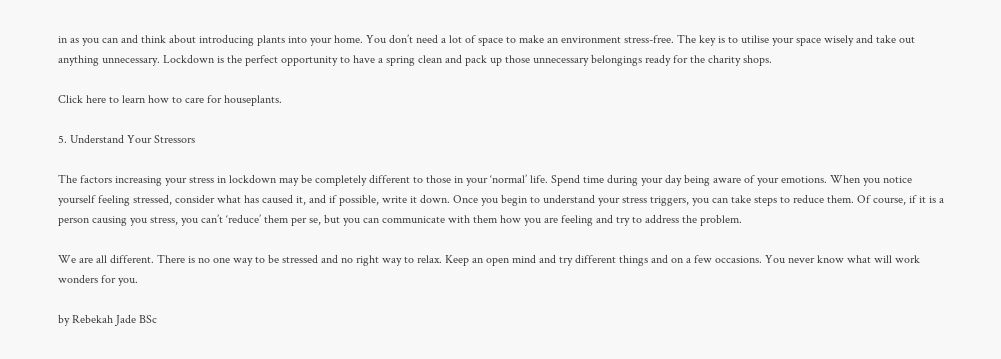in as you can and think about introducing plants into your home. You don’t need a lot of space to make an environment stress-free. The key is to utilise your space wisely and take out anything unnecessary. Lockdown is the perfect opportunity to have a spring clean and pack up those unnecessary belongings ready for the charity shops.

Click here to learn how to care for houseplants.

5. Understand Your Stressors

The factors increasing your stress in lockdown may be completely different to those in your ‘normal’ life. Spend time during your day being aware of your emotions. When you notice yourself feeling stressed, consider what has caused it, and if possible, write it down. Once you begin to understand your stress triggers, you can take steps to reduce them. Of course, if it is a person causing you stress, you can’t ‘reduce’ them per se, but you can communicate with them how you are feeling and try to address the problem.

We are all different. There is no one way to be stressed and no right way to relax. Keep an open mind and try different things and on a few occasions. You never know what will work wonders for you.

by Rebekah Jade BSc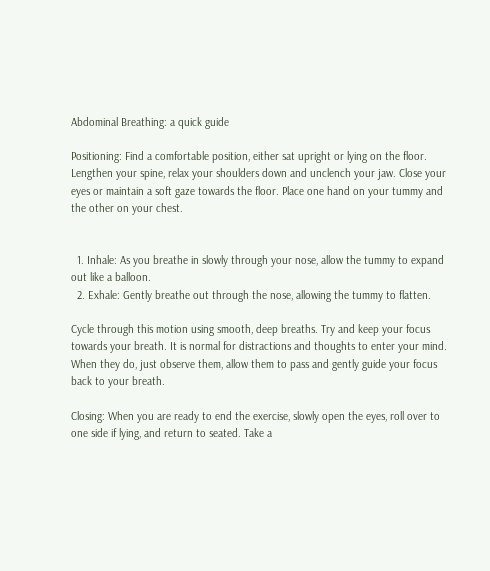Abdominal Breathing: a quick guide

Positioning: Find a comfortable position, either sat upright or lying on the floor. Lengthen your spine, relax your shoulders down and unclench your jaw. Close your eyes or maintain a soft gaze towards the floor. Place one hand on your tummy and the other on your chest.


  1. Inhale: As you breathe in slowly through your nose, allow the tummy to expand out like a balloon.
  2. Exhale: Gently breathe out through the nose, allowing the tummy to flatten.

Cycle through this motion using smooth, deep breaths. Try and keep your focus towards your breath. It is normal for distractions and thoughts to enter your mind. When they do, just observe them, allow them to pass and gently guide your focus back to your breath.

Closing: When you are ready to end the exercise, slowly open the eyes, roll over to one side if lying, and return to seated. Take a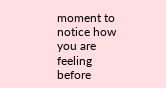moment to notice how you are feeling before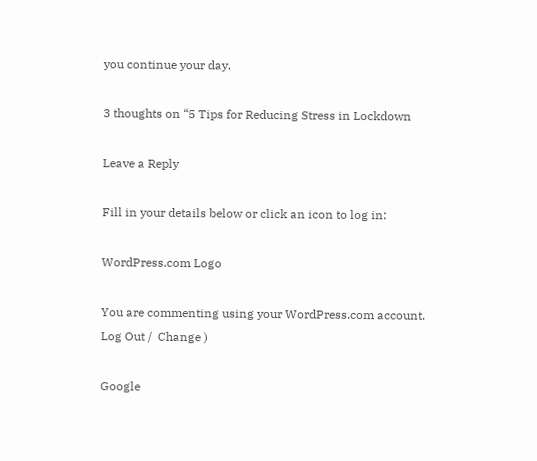you continue your day.

3 thoughts on “5 Tips for Reducing Stress in Lockdown

Leave a Reply

Fill in your details below or click an icon to log in:

WordPress.com Logo

You are commenting using your WordPress.com account. Log Out /  Change )

Google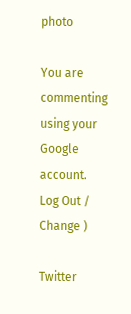photo

You are commenting using your Google account. Log Out /  Change )

Twitter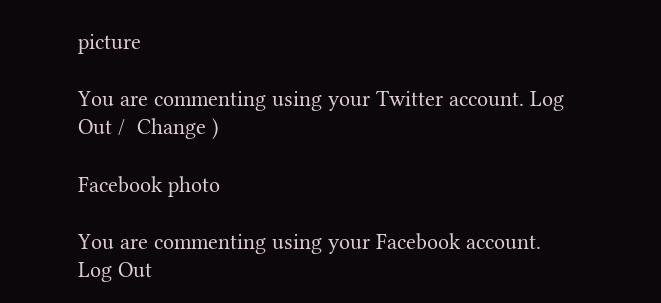picture

You are commenting using your Twitter account. Log Out /  Change )

Facebook photo

You are commenting using your Facebook account. Log Out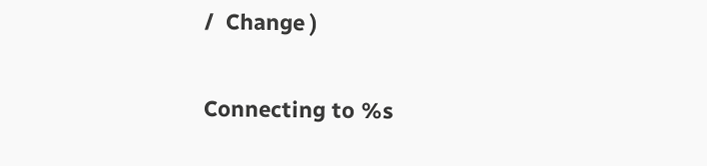/  Change )

Connecting to %s